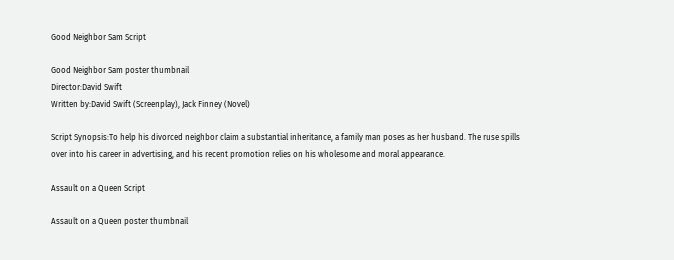Good Neighbor Sam Script

Good Neighbor Sam poster thumbnail
Director:David Swift
Written by:David Swift (Screenplay), Jack Finney (Novel)

Script Synopsis:To help his divorced neighbor claim a substantial inheritance, a family man poses as her husband. The ruse spills over into his career in advertising, and his recent promotion relies on his wholesome and moral appearance.

Assault on a Queen Script

Assault on a Queen poster thumbnail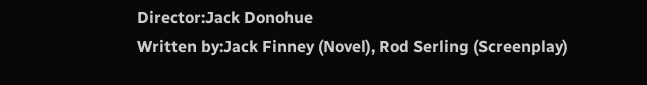Director:Jack Donohue
Written by:Jack Finney (Novel), Rod Serling (Screenplay)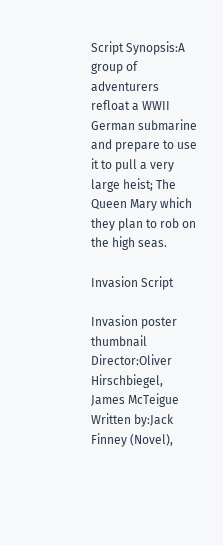Script Synopsis:A group of adventurers refloat a WWII German submarine and prepare to use it to pull a very large heist; The Queen Mary which they plan to rob on the high seas.

Invasion Script

Invasion poster thumbnail
Director:Oliver Hirschbiegel, James McTeigue
Written by:Jack Finney (Novel),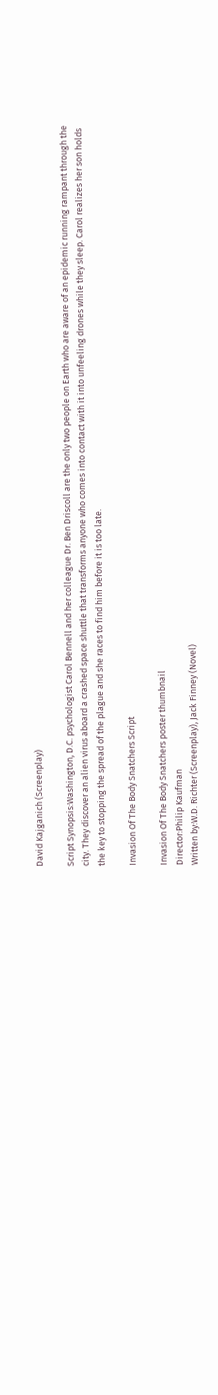David Kajganich (Screenplay)

Script Synopsis:Washington, D.C. psychologist Carol Bennell and her colleague Dr. Ben Driscoll are the only two people on Earth who are aware of an epidemic running rampant through the city. They discover an alien virus aboard a crashed space shuttle that transforms anyone who comes into contact with it into unfeeling drones while they sleep. Carol realizes her son holds the key to stopping the spread of the plague and she races to find him before it is too late.

Invasion Of The Body Snatchers Script

Invasion Of The Body Snatchers poster thumbnail
Director:Philip Kaufman
Written by:W.D. Richter (Screenplay), Jack Finney (Novel)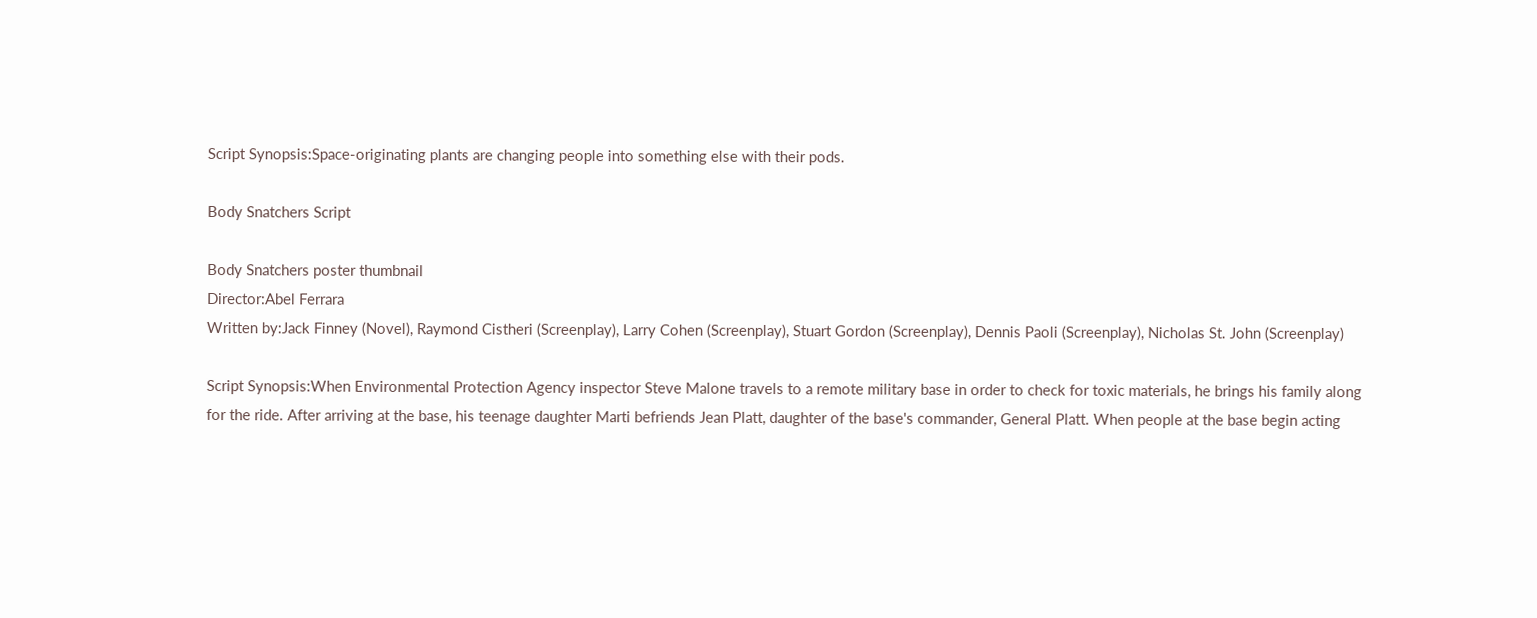Script Synopsis:Space-originating plants are changing people into something else with their pods.

Body Snatchers Script

Body Snatchers poster thumbnail
Director:Abel Ferrara
Written by:Jack Finney (Novel), Raymond Cistheri (Screenplay), Larry Cohen (Screenplay), Stuart Gordon (Screenplay), Dennis Paoli (Screenplay), Nicholas St. John (Screenplay)

Script Synopsis:When Environmental Protection Agency inspector Steve Malone travels to a remote military base in order to check for toxic materials, he brings his family along for the ride. After arriving at the base, his teenage daughter Marti befriends Jean Platt, daughter of the base's commander, General Platt. When people at the base begin acting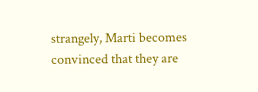strangely, Marti becomes convinced that they are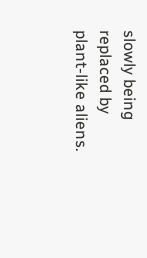slowly being replaced by plant-like aliens.